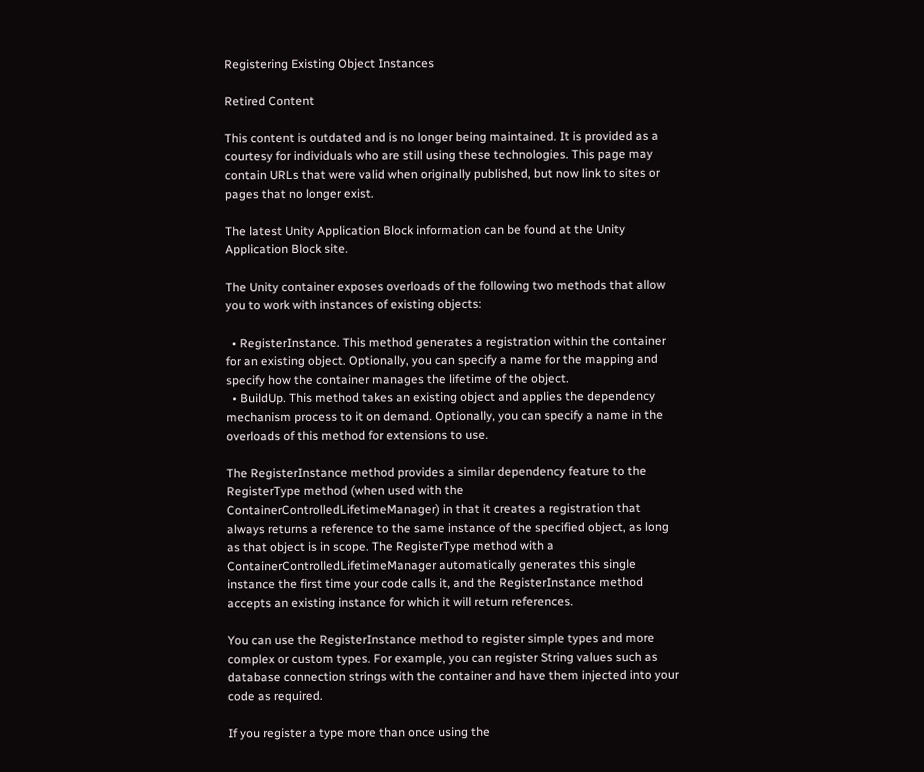Registering Existing Object Instances

Retired Content

This content is outdated and is no longer being maintained. It is provided as a courtesy for individuals who are still using these technologies. This page may contain URLs that were valid when originally published, but now link to sites or pages that no longer exist.

The latest Unity Application Block information can be found at the Unity Application Block site.

The Unity container exposes overloads of the following two methods that allow you to work with instances of existing objects:

  • RegisterInstance. This method generates a registration within the container for an existing object. Optionally, you can specify a name for the mapping and specify how the container manages the lifetime of the object.
  • BuildUp. This method takes an existing object and applies the dependency mechanism process to it on demand. Optionally, you can specify a name in the overloads of this method for extensions to use.

The RegisterInstance method provides a similar dependency feature to the RegisterType method (when used with the ContainerControlledLifetimeManager) in that it creates a registration that always returns a reference to the same instance of the specified object, as long as that object is in scope. The RegisterType method with a ContainerControlledLifetimeManager automatically generates this single instance the first time your code calls it, and the RegisterInstance method accepts an existing instance for which it will return references.

You can use the RegisterInstance method to register simple types and more complex or custom types. For example, you can register String values such as database connection strings with the container and have them injected into your code as required.

If you register a type more than once using the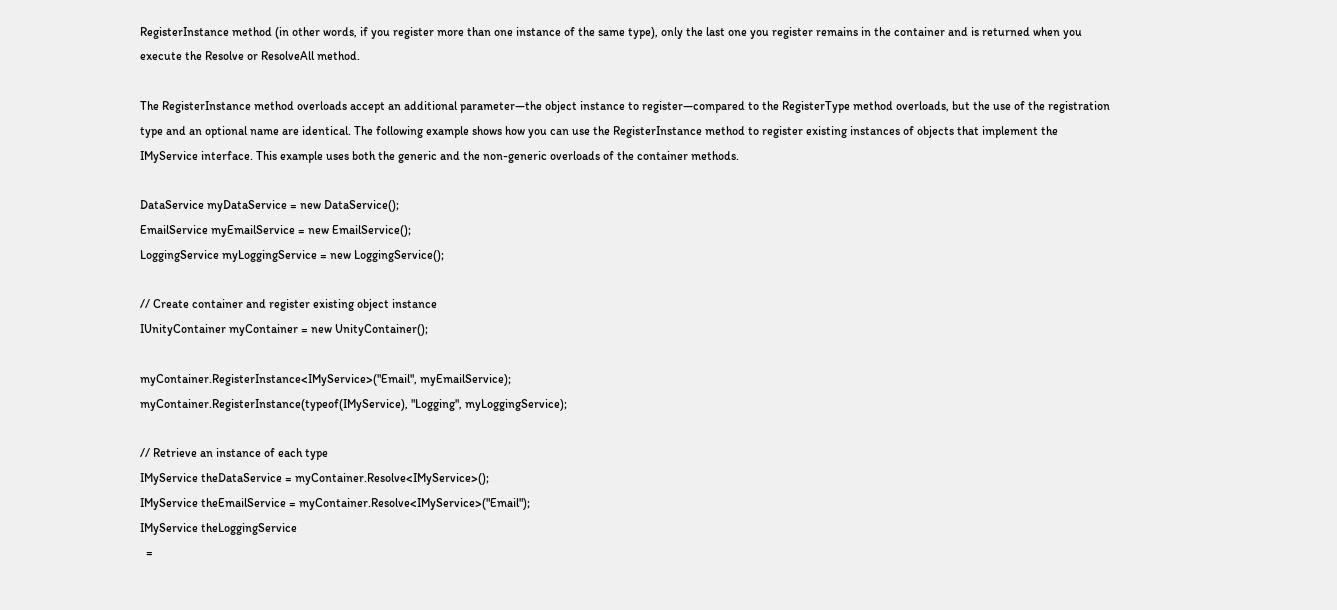RegisterInstance method (in other words, if you register more than one instance of the same type), only the last one you register remains in the container and is returned when you execute the Resolve or ResolveAll method.

The RegisterInstance method overloads accept an additional parameter—the object instance to register—compared to the RegisterType method overloads, but the use of the registration type and an optional name are identical. The following example shows how you can use the RegisterInstance method to register existing instances of objects that implement the IMyService interface. This example uses both the generic and the non-generic overloads of the container methods.

DataService myDataService = new DataService();
EmailService myEmailService = new EmailService();
LoggingService myLoggingService = new LoggingService();

// Create container and register existing object instance
IUnityContainer myContainer = new UnityContainer();

myContainer.RegisterInstance<IMyService>("Email", myEmailService);
myContainer.RegisterInstance(typeof(IMyService), "Logging", myLoggingService);

// Retrieve an instance of each type
IMyService theDataService = myContainer.Resolve<IMyService>();
IMyService theEmailService = myContainer.Resolve<IMyService>("Email");
IMyService theLoggingService
  =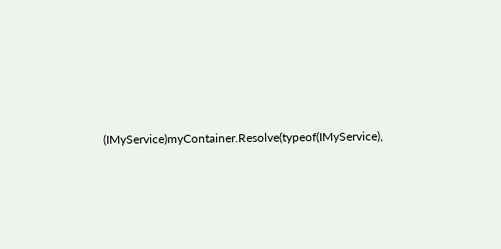(IMyService)myContainer.Resolve(typeof(IMyService),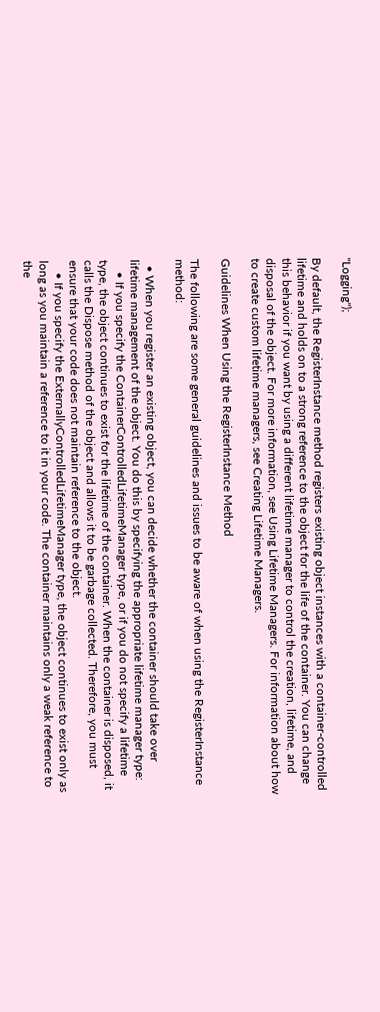"Logging");

By default, the RegisterInstance method registers existing object instances with a container-controlled lifetime and holds on to a strong reference to the object for the life of the container. You can change this behavior if you want by using a different lifetime manager to control the creation, lifetime, and disposal of the object. For more information, see Using Lifetime Managers. For information about how to create custom lifetime managers, see Creating Lifetime Managers.

Guidelines When Using the RegisterInstance Method

The following are some general guidelines and issues to be aware of when using the RegisterInstance method:

  • When you register an existing object, you can decide whether the container should take over lifetime management of the object. You do this by specifying the appropriate lifetime manager type:
    • If you specify the ContainerControlledLifetimeManager type, or if you do not specify a lifetime type, the object continues to exist for the lifetime of the container. When the container is disposed, it calls the Dispose method of the object and allows it to be garbage collected. Therefore, you must ensure that your code does not maintain reference to the object.
    • If you specify the ExternallyControlledLifetimeManager type, the object continues to exist only as long as you maintain a reference to it in your code. The container maintains only a weak reference to the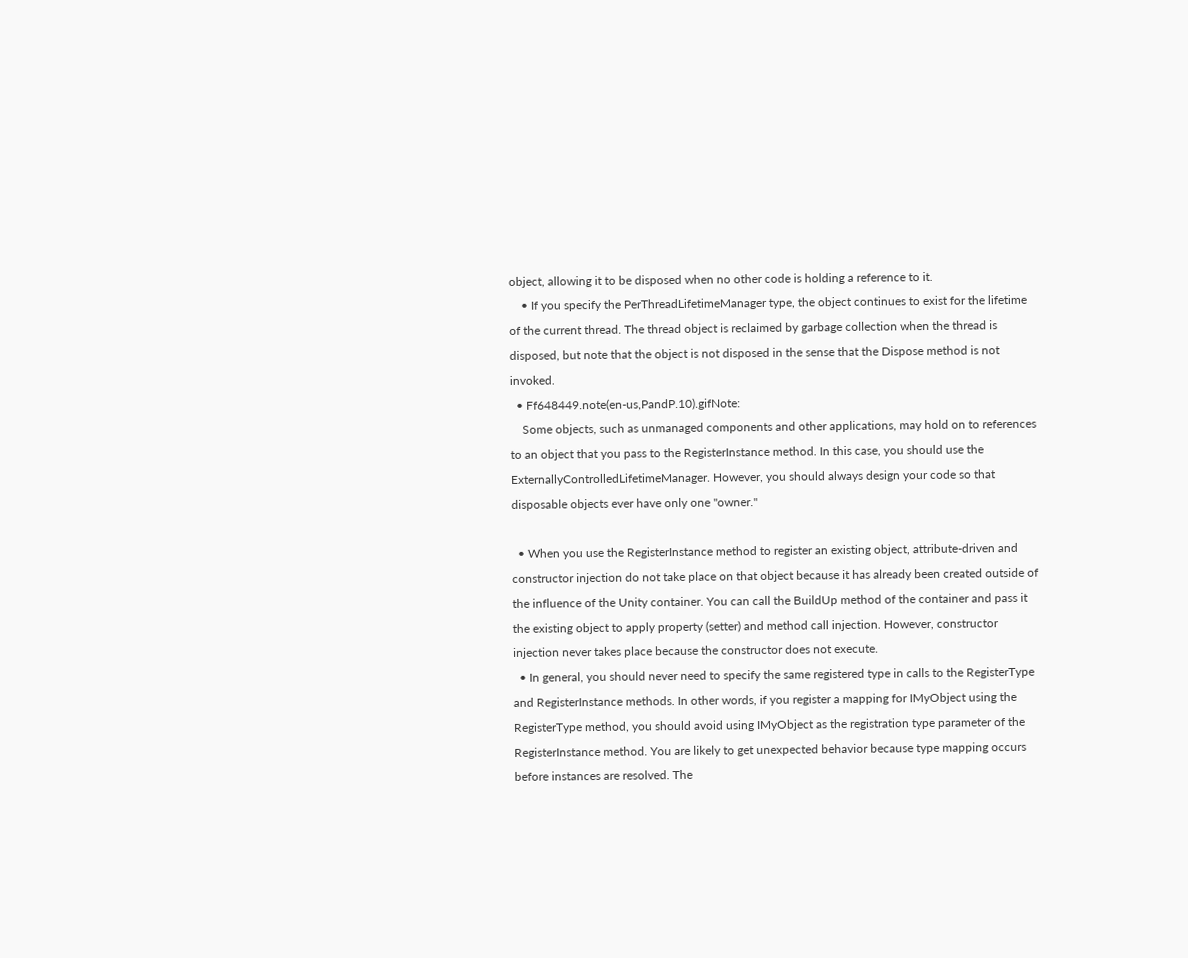object, allowing it to be disposed when no other code is holding a reference to it.
    • If you specify the PerThreadLifetimeManager type, the object continues to exist for the lifetime of the current thread. The thread object is reclaimed by garbage collection when the thread is disposed, but note that the object is not disposed in the sense that the Dispose method is not invoked.
  • Ff648449.note(en-us,PandP.10).gifNote:
    Some objects, such as unmanaged components and other applications, may hold on to references to an object that you pass to the RegisterInstance method. In this case, you should use the ExternallyControlledLifetimeManager. However, you should always design your code so that disposable objects ever have only one "owner."

  • When you use the RegisterInstance method to register an existing object, attribute-driven and constructor injection do not take place on that object because it has already been created outside of the influence of the Unity container. You can call the BuildUp method of the container and pass it the existing object to apply property (setter) and method call injection. However, constructor injection never takes place because the constructor does not execute.
  • In general, you should never need to specify the same registered type in calls to the RegisterType and RegisterInstance methods. In other words, if you register a mapping for IMyObject using the RegisterType method, you should avoid using IMyObject as the registration type parameter of the RegisterInstance method. You are likely to get unexpected behavior because type mapping occurs before instances are resolved. The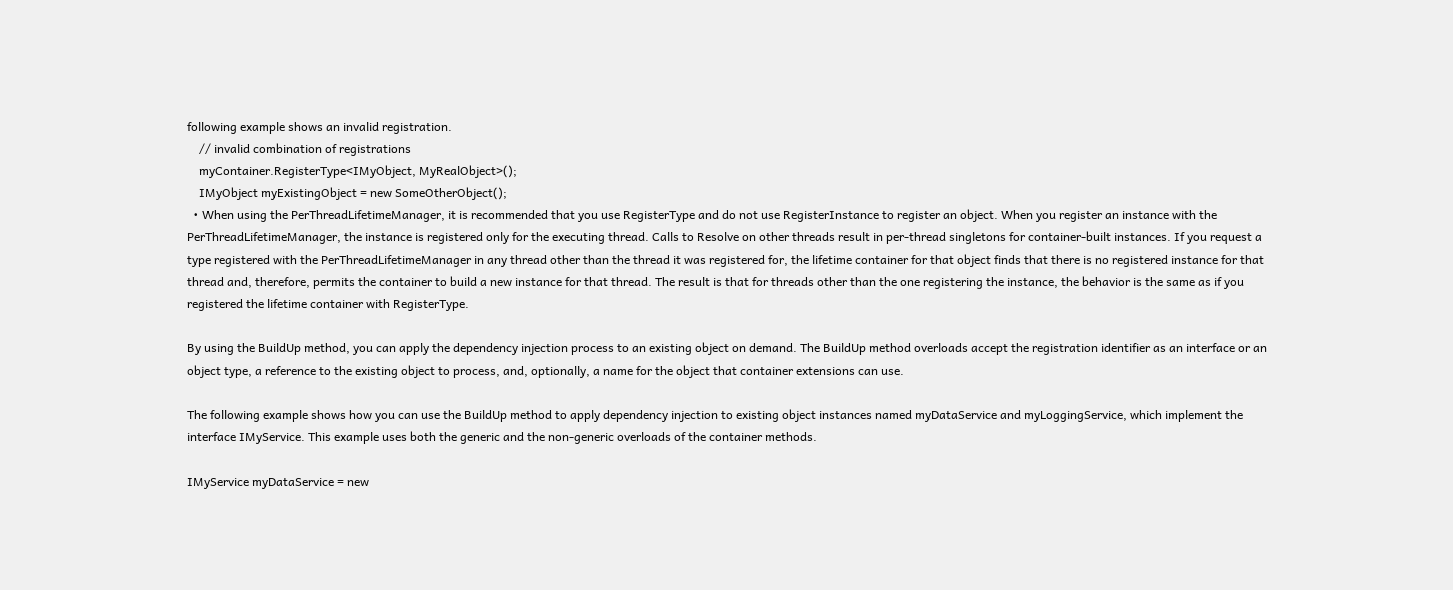following example shows an invalid registration.
    // invalid combination of registrations
    myContainer.RegisterType<IMyObject, MyRealObject>();
    IMyObject myExistingObject = new SomeOtherObject();
  • When using the PerThreadLifetimeManager, it is recommended that you use RegisterType and do not use RegisterInstance to register an object. When you register an instance with the PerThreadLifetimeManager, the instance is registered only for the executing thread. Calls to Resolve on other threads result in per-thread singletons for container-built instances. If you request a type registered with the PerThreadLifetimeManager in any thread other than the thread it was registered for, the lifetime container for that object finds that there is no registered instance for that thread and, therefore, permits the container to build a new instance for that thread. The result is that for threads other than the one registering the instance, the behavior is the same as if you registered the lifetime container with RegisterType.

By using the BuildUp method, you can apply the dependency injection process to an existing object on demand. The BuildUp method overloads accept the registration identifier as an interface or an object type, a reference to the existing object to process, and, optionally, a name for the object that container extensions can use.

The following example shows how you can use the BuildUp method to apply dependency injection to existing object instances named myDataService and myLoggingService, which implement the interface IMyService. This example uses both the generic and the non-generic overloads of the container methods.

IMyService myDataService = new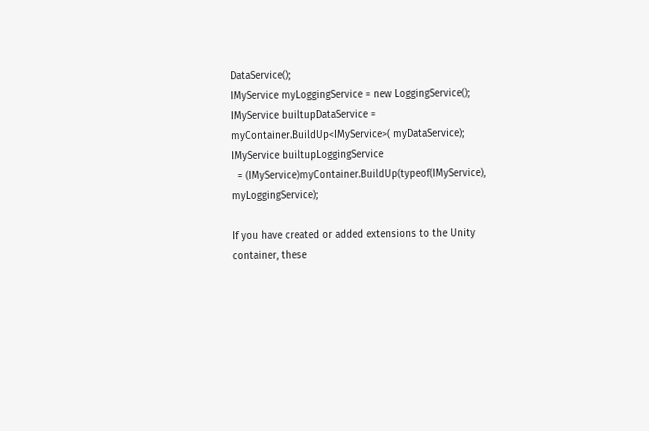DataService();
IMyService myLoggingService = new LoggingService();
IMyService builtupDataService = myContainer.BuildUp<IMyService>( myDataService);
IMyService builtupLoggingService
  = (IMyService)myContainer.BuildUp(typeof(IMyService), myLoggingService);

If you have created or added extensions to the Unity container, these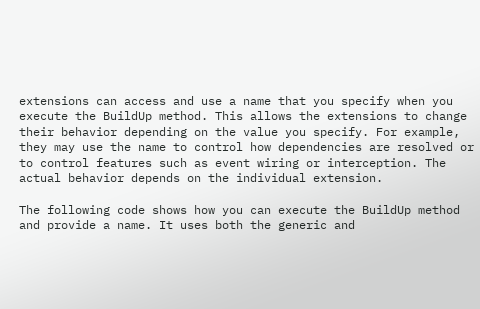extensions can access and use a name that you specify when you execute the BuildUp method. This allows the extensions to change their behavior depending on the value you specify. For example, they may use the name to control how dependencies are resolved or to control features such as event wiring or interception. The actual behavior depends on the individual extension.

The following code shows how you can execute the BuildUp method and provide a name. It uses both the generic and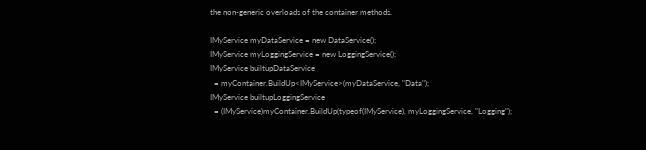the non-generic overloads of the container methods.

IMyService myDataService = new DataService();
IMyService myLoggingService = new LoggingService();
IMyService builtupDataService
  = myContainer.BuildUp<IMyService>(myDataService, "Data");
IMyService builtupLoggingService
  = (IMyService)myContainer.BuildUp(typeof(IMyService), myLoggingService, "Logging");